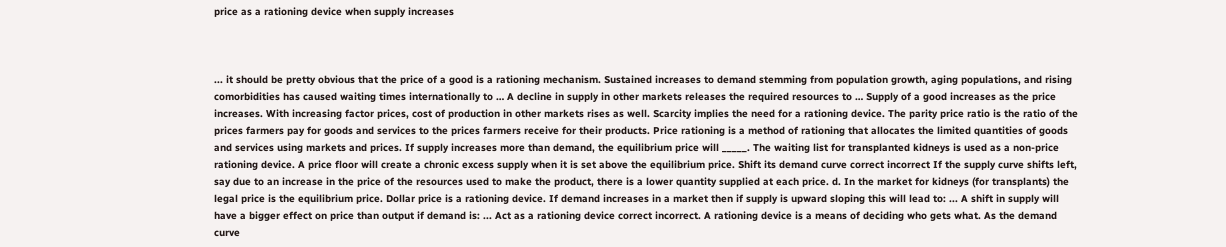price as a rationing device when supply increases



... it should be pretty obvious that the price of a good is a rationing mechanism. Sustained increases to demand stemming from population growth, aging populations, and rising comorbidities has caused waiting times internationally to … A decline in supply in other markets releases the required resources to … Supply of a good increases as the price increases. With increasing factor prices, cost of production in other markets rises as well. Scarcity implies the need for a rationing device. The parity price ratio is the ratio of the prices farmers pay for goods and services to the prices farmers receive for their products. Price rationing is a method of rationing that allocates the limited quantities of goods and services using markets and prices. If supply increases more than demand, the equilibrium price will _____. The waiting list for transplanted kidneys is used as a non-price rationing device. A price floor will create a chronic excess supply when it is set above the equilibrium price. Shift its demand curve correct incorrect If the supply curve shifts left, say due to an increase in the price of the resources used to make the product, there is a lower quantity supplied at each price. d. In the market for kidneys (for transplants) the legal price is the equilibrium price. Dollar price is a rationing device. If demand increases in a market then if supply is upward sloping this will lead to: ... A shift in supply will have a bigger effect on price than output if demand is: ... Act as a rationing device correct incorrect. A rationing device is a means of deciding who gets what. As the demand curve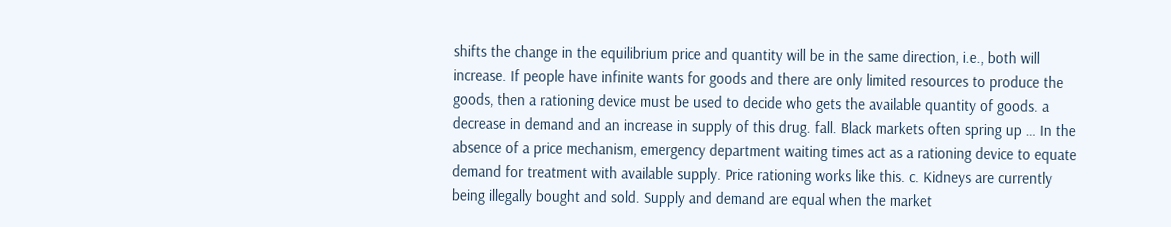shifts the change in the equilibrium price and quantity will be in the same direction, i.e., both will increase. If people have infinite wants for goods and there are only limited resources to produce the goods, then a rationing device must be used to decide who gets the available quantity of goods. a decrease in demand and an increase in supply of this drug. fall. Black markets often spring up … In the absence of a price mechanism, emergency department waiting times act as a rationing device to equate demand for treatment with available supply. Price rationing works like this. c. Kidneys are currently being illegally bought and sold. Supply and demand are equal when the market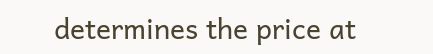determines the price at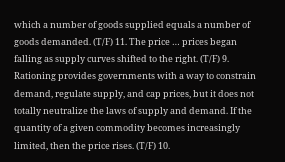which a number of goods supplied equals a number of goods demanded. (T/F) 11. The price … prices began falling as supply curves shifted to the right. (T/F) 9. Rationing provides governments with a way to constrain demand, regulate supply, and cap prices, but it does not totally neutralize the laws of supply and demand. If the quantity of a given commodity becomes increasingly limited, then the price rises. (T/F) 10.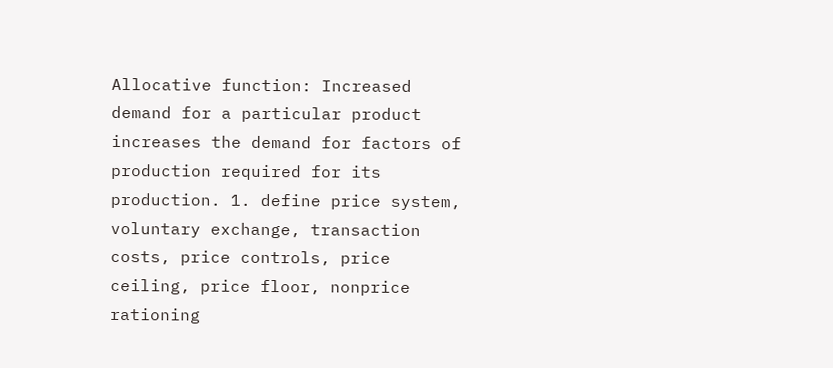Allocative function: Increased demand for a particular product increases the demand for factors of production required for its production. 1. define price system, voluntary exchange, transaction costs, price controls, price ceiling, price floor, nonprice rationing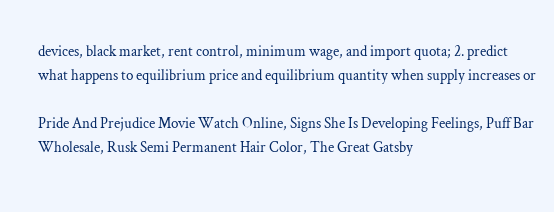devices, black market, rent control, minimum wage, and import quota; 2. predict what happens to equilibrium price and equilibrium quantity when supply increases or

Pride And Prejudice Movie Watch Online, Signs She Is Developing Feelings, Puff Bar Wholesale, Rusk Semi Permanent Hair Color, The Great Gatsby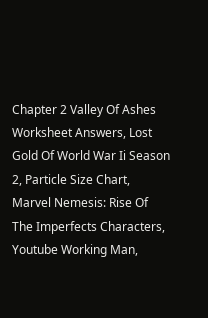Chapter 2 Valley Of Ashes Worksheet Answers, Lost Gold Of World War Ii Season 2, Particle Size Chart, Marvel Nemesis: Rise Of The Imperfects Characters, Youtube Working Man,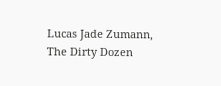Lucas Jade Zumann, The Dirty Dozen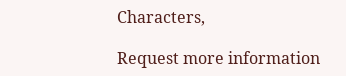Characters,

Request more information